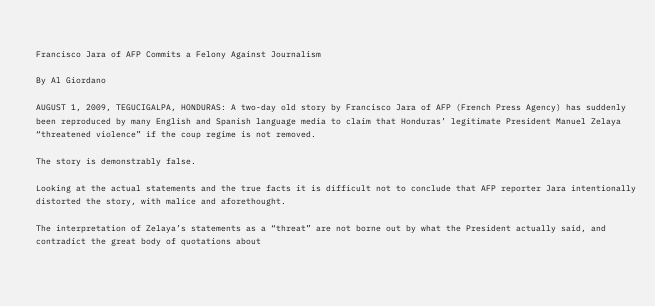Francisco Jara of AFP Commits a Felony Against Journalism

By Al Giordano

AUGUST 1, 2009, TEGUCIGALPA, HONDURAS: A two-day old story by Francisco Jara of AFP (French Press Agency) has suddenly been reproduced by many English and Spanish language media to claim that Honduras’ legitimate President Manuel Zelaya “threatened violence” if the coup regime is not removed.

The story is demonstrably false.

Looking at the actual statements and the true facts it is difficult not to conclude that AFP reporter Jara intentionally distorted the story, with malice and aforethought.

The interpretation of Zelaya’s statements as a “threat” are not borne out by what the President actually said, and contradict the great body of quotations about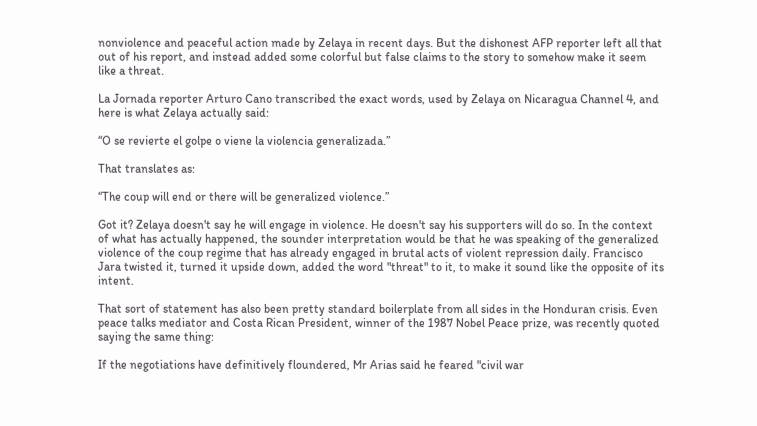nonviolence and peaceful action made by Zelaya in recent days. But the dishonest AFP reporter left all that out of his report, and instead added some colorful but false claims to the story to somehow make it seem like a threat.

La Jornada reporter Arturo Cano transcribed the exact words, used by Zelaya on Nicaragua Channel 4, and here is what Zelaya actually said:

“O se revierte el golpe o viene la violencia generalizada.”

That translates as:

“The coup will end or there will be generalized violence.”

Got it? Zelaya doesn't say he will engage in violence. He doesn't say his supporters will do so. In the context of what has actually happened, the sounder interpretation would be that he was speaking of the generalized violence of the coup regime that has already engaged in brutal acts of violent repression daily. Francisco Jara twisted it, turned it upside down, added the word "threat" to it, to make it sound like the opposite of its intent.

That sort of statement has also been pretty standard boilerplate from all sides in the Honduran crisis. Even peace talks mediator and Costa Rican President, winner of the 1987 Nobel Peace prize, was recently quoted saying the same thing:

If the negotiations have definitively floundered, Mr Arias said he feared "civil war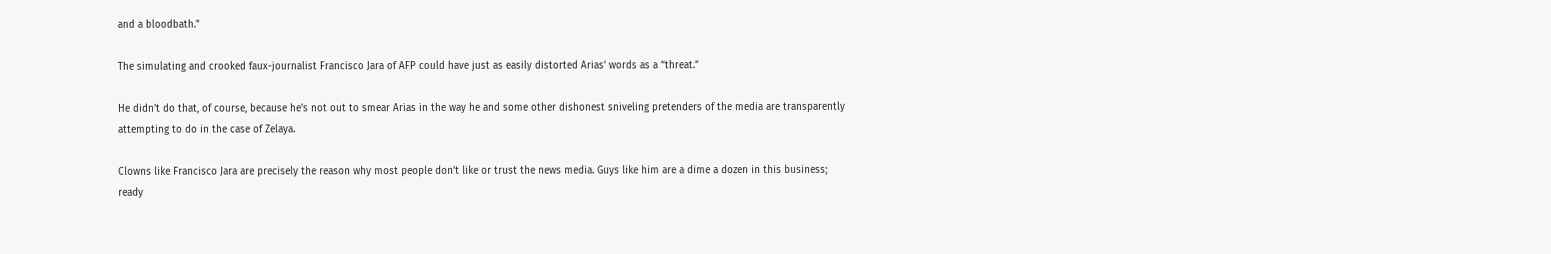and a bloodbath."

The simulating and crooked faux-journalist Francisco Jara of AFP could have just as easily distorted Arias’ words as a “threat.”

He didn’t do that, of course, because he’s not out to smear Arias in the way he and some other dishonest sniveling pretenders of the media are transparently attempting to do in the case of Zelaya.

Clowns like Francisco Jara are precisely the reason why most people don’t like or trust the news media. Guys like him are a dime a dozen in this business; ready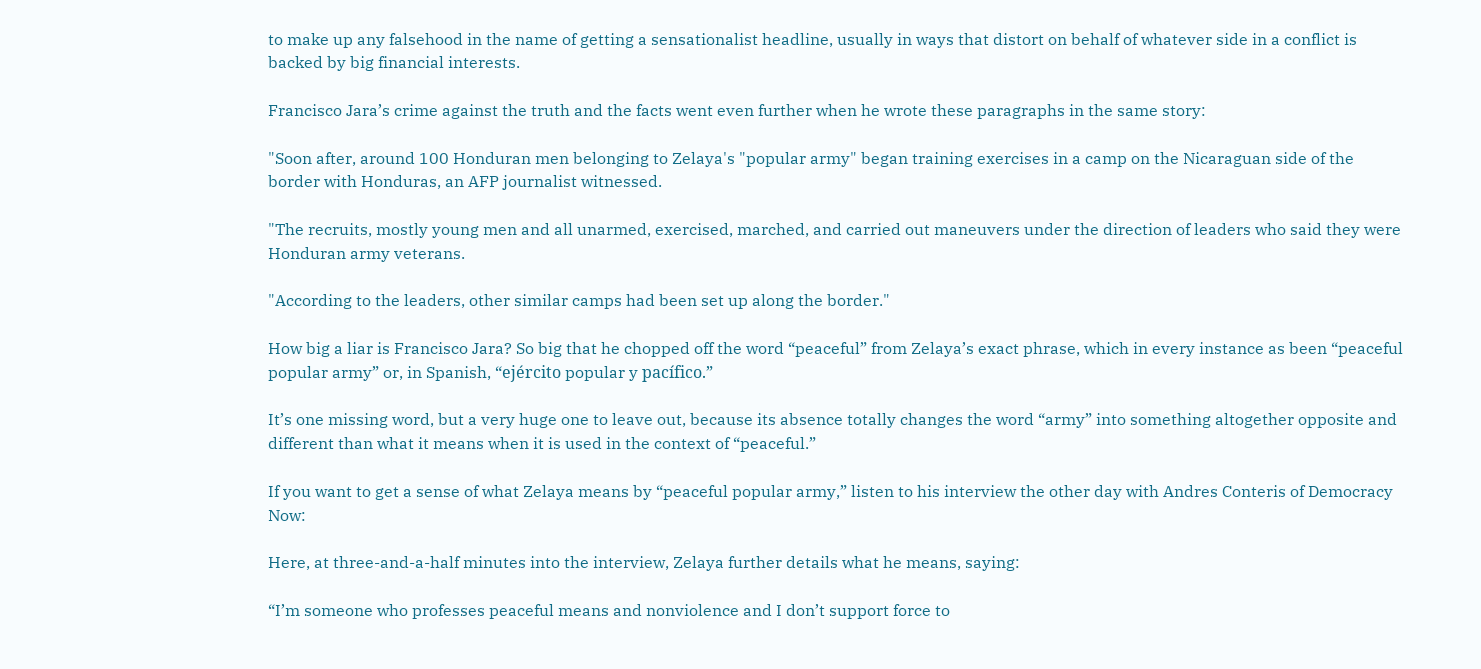to make up any falsehood in the name of getting a sensationalist headline, usually in ways that distort on behalf of whatever side in a conflict is backed by big financial interests.

Francisco Jara’s crime against the truth and the facts went even further when he wrote these paragraphs in the same story:

"Soon after, around 100 Honduran men belonging to Zelaya's "popular army" began training exercises in a camp on the Nicaraguan side of the border with Honduras, an AFP journalist witnessed.

"The recruits, mostly young men and all unarmed, exercised, marched, and carried out maneuvers under the direction of leaders who said they were Honduran army veterans.

"According to the leaders, other similar camps had been set up along the border."

How big a liar is Francisco Jara? So big that he chopped off the word “peaceful” from Zelaya’s exact phrase, which in every instance as been “peaceful popular army” or, in Spanish, “ejército popular y pacífico.”

It’s one missing word, but a very huge one to leave out, because its absence totally changes the word “army” into something altogether opposite and different than what it means when it is used in the context of “peaceful.”

If you want to get a sense of what Zelaya means by “peaceful popular army,” listen to his interview the other day with Andres Conteris of Democracy Now:

Here, at three-and-a-half minutes into the interview, Zelaya further details what he means, saying:

“I’m someone who professes peaceful means and nonviolence and I don’t support force to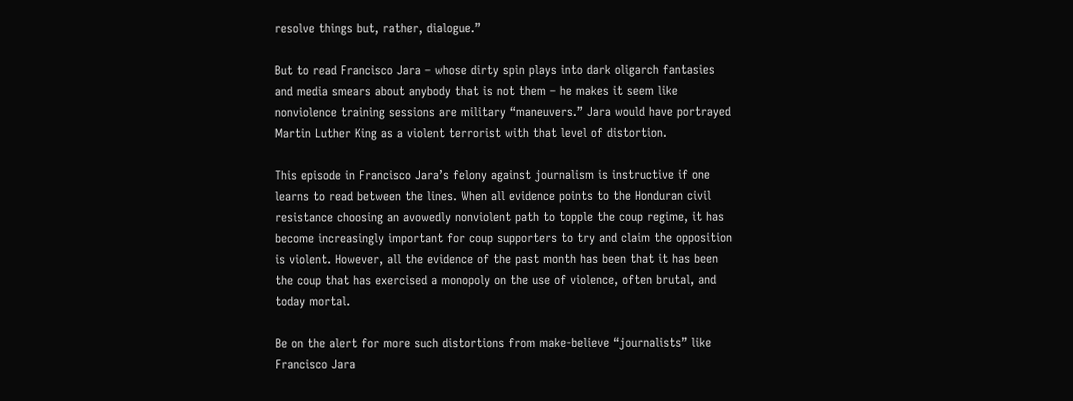resolve things but, rather, dialogue.”

But to read Francisco Jara – whose dirty spin plays into dark oligarch fantasies and media smears about anybody that is not them – he makes it seem like nonviolence training sessions are military “maneuvers.” Jara would have portrayed Martin Luther King as a violent terrorist with that level of distortion.

This episode in Francisco Jara’s felony against journalism is instructive if one learns to read between the lines. When all evidence points to the Honduran civil resistance choosing an avowedly nonviolent path to topple the coup regime, it has become increasingly important for coup supporters to try and claim the opposition is violent. However, all the evidence of the past month has been that it has been the coup that has exercised a monopoly on the use of violence, often brutal, and today mortal.

Be on the alert for more such distortions from make-believe “journalists” like Francisco Jara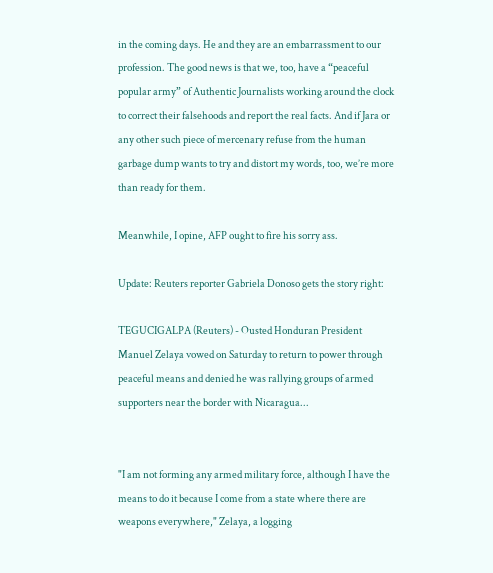in the coming days. He and they are an embarrassment to our profession. The good news is that we, too, have a “peaceful popular army” of Authentic Journalists working around the clock to correct their falsehoods and report the real facts. And if Jara or any other such piece of mercenary refuse from the human garbage dump wants to try and distort my words, too, we’re more than ready for them.

Meanwhile, I opine, AFP ought to fire his sorry ass.

Update: Reuters reporter Gabriela Donoso gets the story right:

TEGUCIGALPA (Reuters) - Ousted Honduran President Manuel Zelaya vowed on Saturday to return to power through peaceful means and denied he was rallying groups of armed supporters near the border with Nicaragua...


"I am not forming any armed military force, although I have the means to do it because I come from a state where there are weapons everywhere," Zelaya, a logging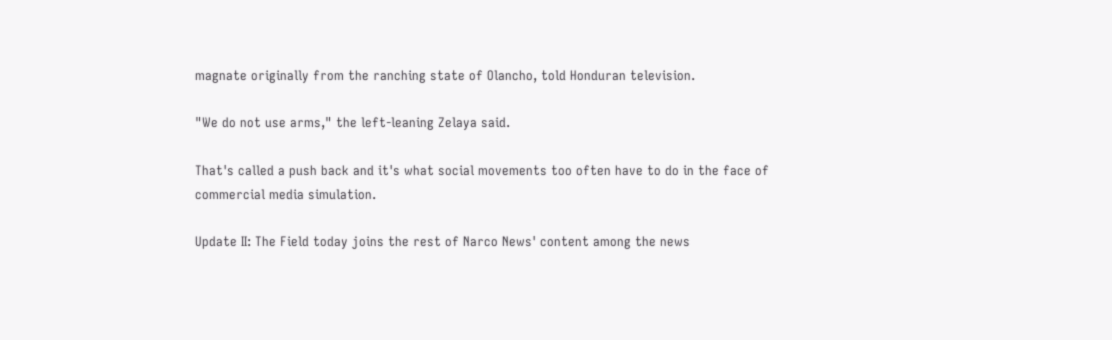magnate originally from the ranching state of Olancho, told Honduran television.

"We do not use arms," the left-leaning Zelaya said.

That's called a push back and it's what social movements too often have to do in the face of commercial media simulation.

Update II: The Field today joins the rest of Narco News' content among the news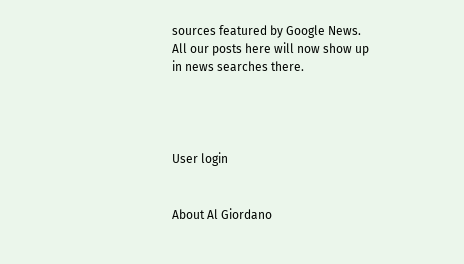sources featured by Google News. All our posts here will now show up in news searches there.




User login


About Al Giordano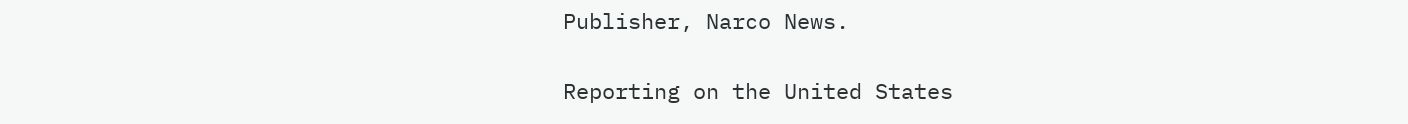Publisher, Narco News.

Reporting on the United States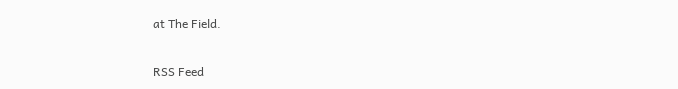at The Field.

RSS Feed